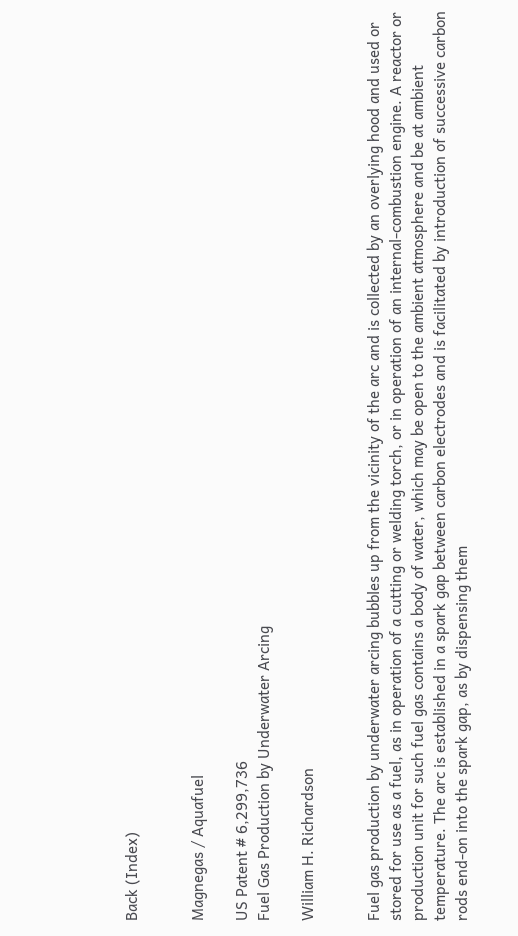Back (Index)


Magnegas / Aquafuel

US Patent # 6,299,736
Fuel Gas Production by Underwater Arcing

William H. Richardson


Fuel gas production by underwater arcing bubbles up from the vicinity of the arc and is collected by an overlying hood and used or stored for use as a fuel, as in operation of a cutting or welding torch, or in operation of an internal-combustion engine. A reactor or production unit for such fuel gas contains a body of water, which may be open to the ambient atmosphere and be at ambient temperature. The arc is established in a spark gap between carbon electrodes and is facilitated by introduction of successive carbon rods end-on into the spark gap, as by dispensing them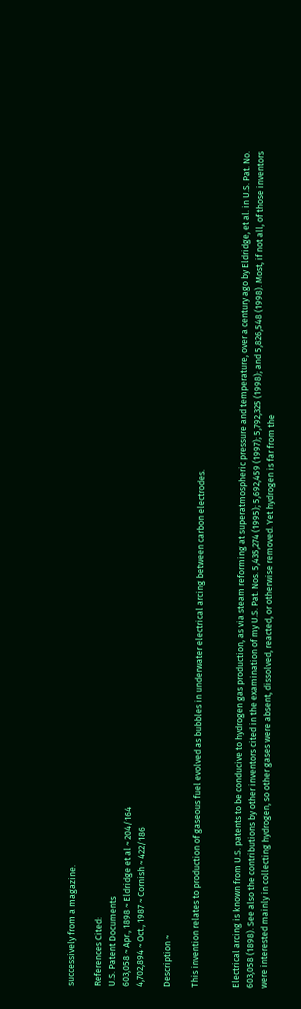successively from a magazine.

References Cited:
U.S. Patent Documents
603,058 ~ Apr., 1898 ~ Eldridge et al ~ 204/164
4,702,894 ~ Oct., 1987 ~ Cornish ~ 422/186

Description ~

This invention relates to production of gaseous fuel evolved as bubbles in underwater electrical arcing between carbon electrodes.


Electrical arcing is known from U.S. patents to be conducive to hydrogen gas production, as via steam reforming at superatmospheric pressure and temperature, over a century ago by Eldridge, et al. in U.S. Pat. No. 603,058 (1898). See also the contributions by other inventors cited in the examination of my U.S. Pat. Nos. 5,435,274 (1995); 5,692,459 (1997); 5,792,325 (1998); and 5,826,548 (1998). Most, if not all, of those inventors were interested mainly in collecting hydrogen, so other gases were absent, dissolved, reacted, or otherwise removed. Yet hydrogen is far from the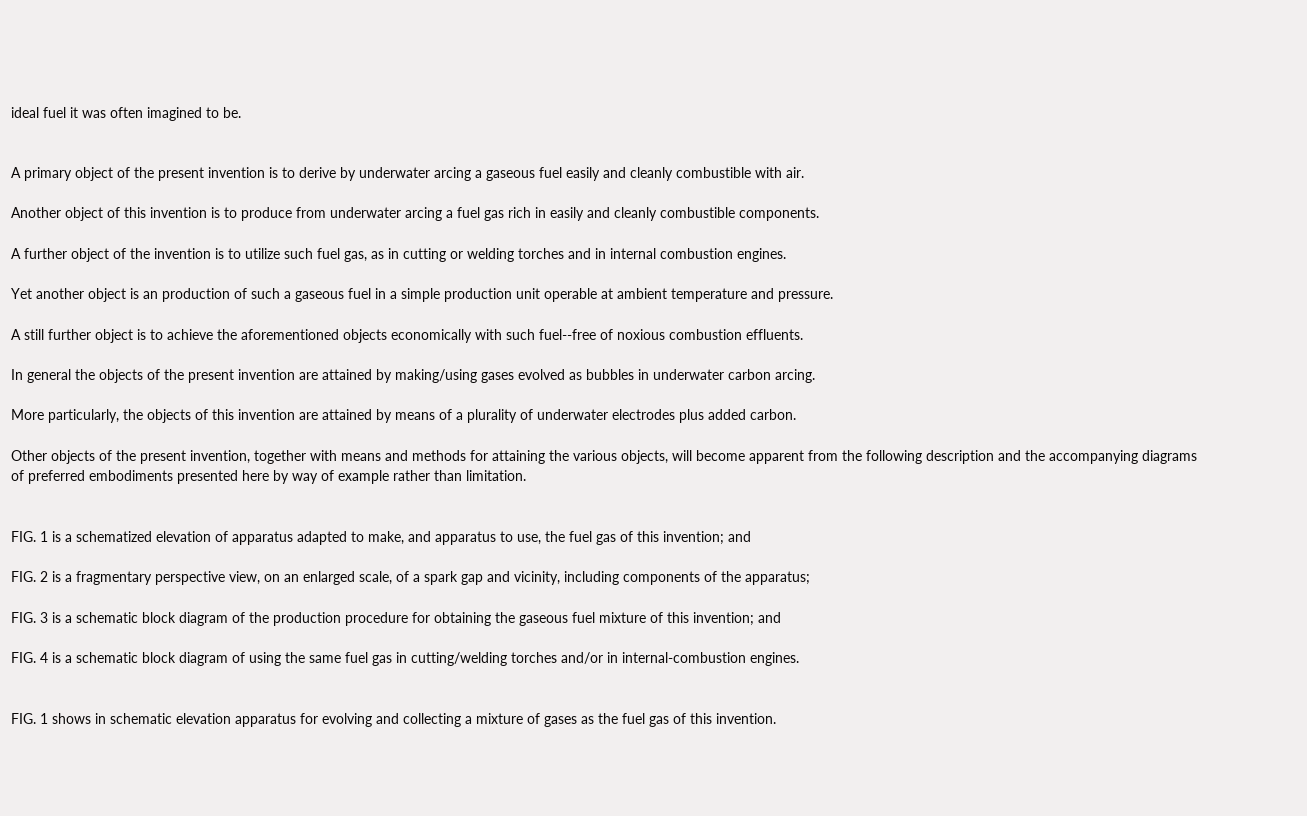ideal fuel it was often imagined to be.


A primary object of the present invention is to derive by underwater arcing a gaseous fuel easily and cleanly combustible with air.

Another object of this invention is to produce from underwater arcing a fuel gas rich in easily and cleanly combustible components.

A further object of the invention is to utilize such fuel gas, as in cutting or welding torches and in internal combustion engines.

Yet another object is an production of such a gaseous fuel in a simple production unit operable at ambient temperature and pressure.

A still further object is to achieve the aforementioned objects economically with such fuel--free of noxious combustion effluents.

In general the objects of the present invention are attained by making/using gases evolved as bubbles in underwater carbon arcing.

More particularly, the objects of this invention are attained by means of a plurality of underwater electrodes plus added carbon.

Other objects of the present invention, together with means and methods for attaining the various objects, will become apparent from the following description and the accompanying diagrams of preferred embodiments presented here by way of example rather than limitation.


FIG. 1 is a schematized elevation of apparatus adapted to make, and apparatus to use, the fuel gas of this invention; and

FIG. 2 is a fragmentary perspective view, on an enlarged scale, of a spark gap and vicinity, including components of the apparatus;

FIG. 3 is a schematic block diagram of the production procedure for obtaining the gaseous fuel mixture of this invention; and

FIG. 4 is a schematic block diagram of using the same fuel gas in cutting/welding torches and/or in internal-combustion engines.


FIG. 1 shows in schematic elevation apparatus for evolving and collecting a mixture of gases as the fuel gas of this invention.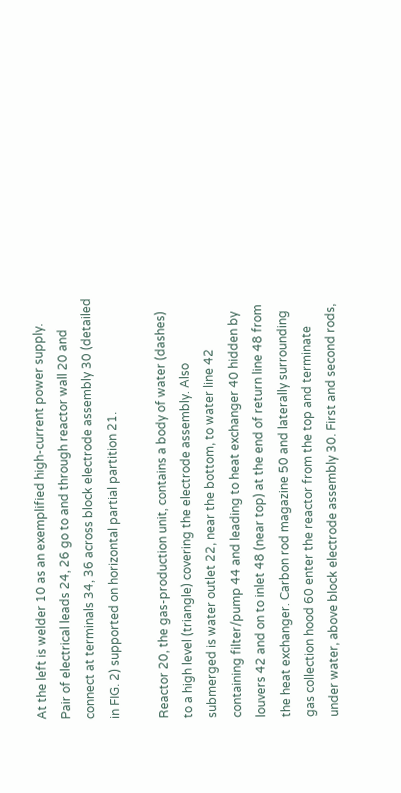At the left is welder 10 as an exemplified high-current power supply. Pair of electrical leads 24, 26 go to and through reactor wall 20 and connect at terminals 34, 36 across block electrode assembly 30 (detailed in FIG. 2) supported on horizontal partial partition 21.

Reactor 20, the gas-production unit, contains a body of water (dashes) to a high level (triangle) covering the electrode assembly. Also submerged is water outlet 22, near the bottom, to water line 42 containing filter/pump 44 and leading to heat exchanger 40 hidden by louvers 42 and on to inlet 48 (near top) at the end of return line 48 from the heat exchanger. Carbon rod magazine 50 and laterally surrounding gas collection hood 60 enter the reactor from the top and terminate under water, above block electrode assembly 30. First and second rods,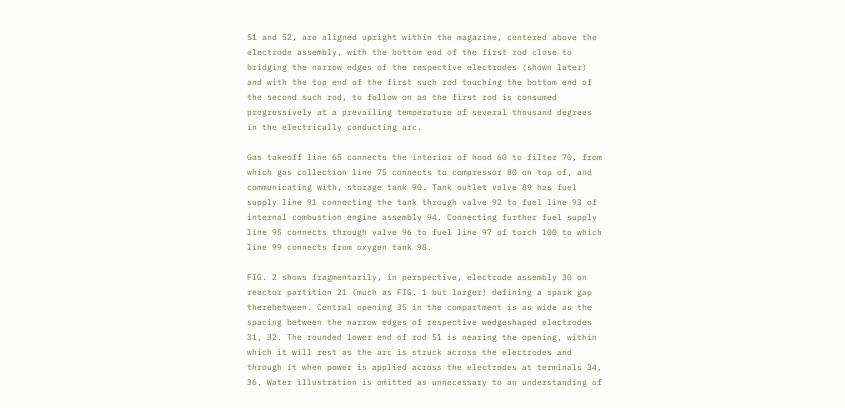51 and 52, are aligned upright within the magazine, centered above the electrode assembly, with the bottom end of the first rod close to bridging the narrow edges of the respective electrodes (shown later) and with the top end of the first such rod touching the bottom end of the second such rod, to follow on as the first rod is consumed progressively at a prevailing temperature of several thousand degrees in the electrically conducting arc.

Gas takeoff line 65 connects the interior of hood 60 to filter 70, from which gas collection line 75 connects to compressor 80 on top of, and communicating with, storage tank 90. Tank outlet valve 89 has fuel supply line 91 connecting the tank through valve 92 to fuel line 93 of internal combustion engine assembly 94. Connecting further fuel supply line 95 connects through valve 96 to fuel line 97 of torch 100 to which line 99 connects from oxygen tank 98.

FIG. 2 shows fragmentarily, in perspective, electrode assembly 30 on reactor partition 21 (much as FIG. 1 but larger) defining a spark gap therebetween. Central opening 35 in the compartment is as wide as the spacing between the narrow edges of respective wedgeshaped electrodes 31, 32. The rounded lower end of rod 51 is nearing the opening, within which it will rest as the arc is struck across the electrodes and through it when power is applied across the electrodes at terminals 34, 36. Water illustration is omitted as unnecessary to an understanding of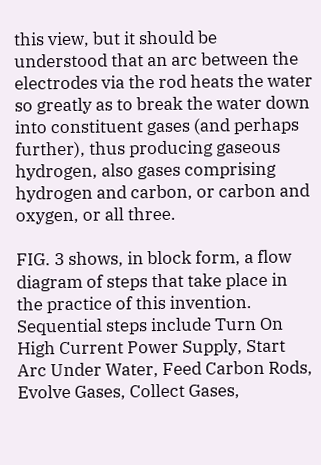this view, but it should be understood that an arc between the electrodes via the rod heats the water so greatly as to break the water down into constituent gases (and perhaps further), thus producing gaseous hydrogen, also gases comprising hydrogen and carbon, or carbon and oxygen, or all three.

FIG. 3 shows, in block form, a flow diagram of steps that take place in the practice of this invention. Sequential steps include Turn On High Current Power Supply, Start Arc Under Water, Feed Carbon Rods, Evolve Gases, Collect Gases,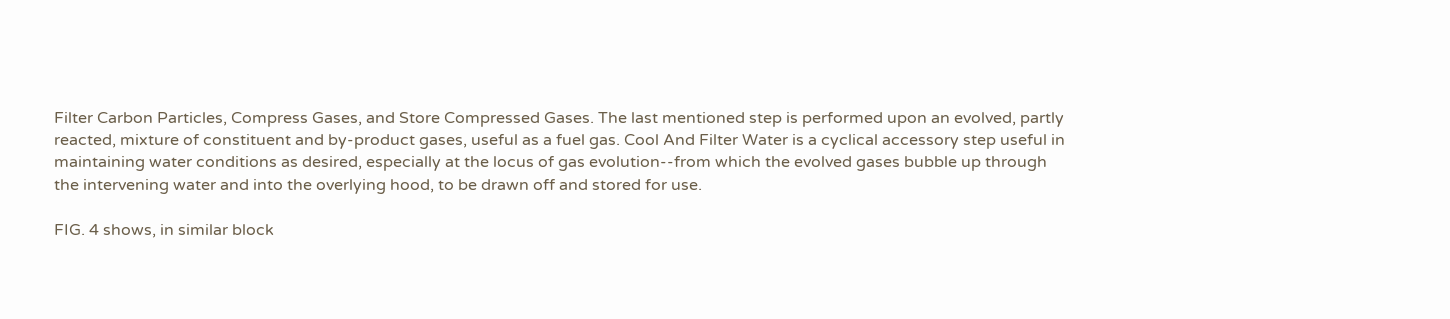Filter Carbon Particles, Compress Gases, and Store Compressed Gases. The last mentioned step is performed upon an evolved, partly reacted, mixture of constituent and by-product gases, useful as a fuel gas. Cool And Filter Water is a cyclical accessory step useful in maintaining water conditions as desired, especially at the locus of gas evolution--from which the evolved gases bubble up through the intervening water and into the overlying hood, to be drawn off and stored for use.

FIG. 4 shows, in similar block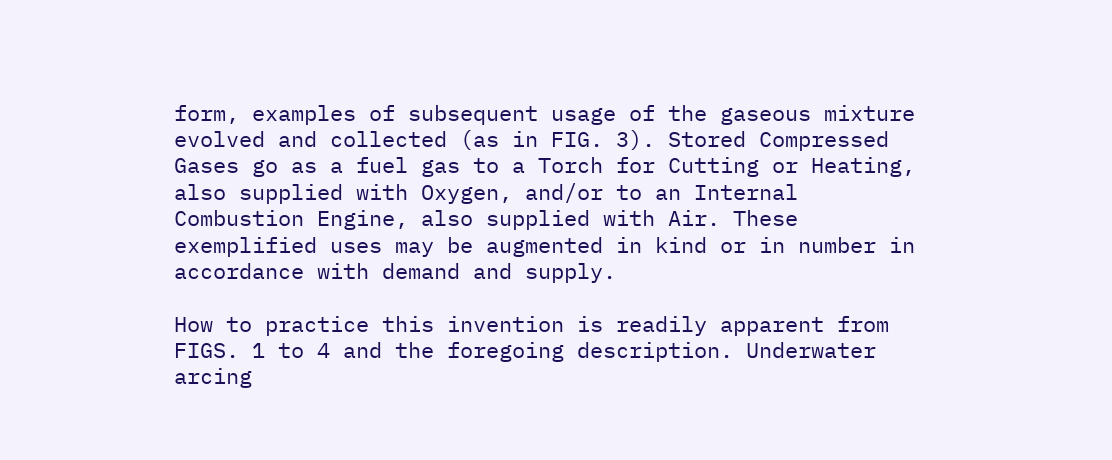form, examples of subsequent usage of the gaseous mixture evolved and collected (as in FIG. 3). Stored Compressed Gases go as a fuel gas to a Torch for Cutting or Heating, also supplied with Oxygen, and/or to an Internal Combustion Engine, also supplied with Air. These exemplified uses may be augmented in kind or in number in accordance with demand and supply.

How to practice this invention is readily apparent from FIGS. 1 to 4 and the foregoing description. Underwater arcing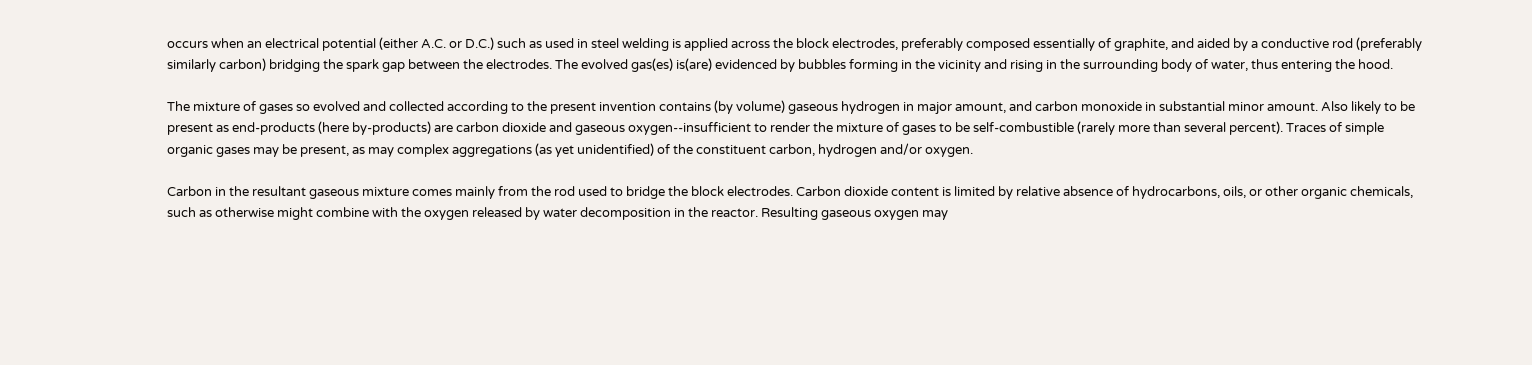occurs when an electrical potential (either A.C. or D.C.) such as used in steel welding is applied across the block electrodes, preferably composed essentially of graphite, and aided by a conductive rod (preferably similarly carbon) bridging the spark gap between the electrodes. The evolved gas(es) is(are) evidenced by bubbles forming in the vicinity and rising in the surrounding body of water, thus entering the hood.

The mixture of gases so evolved and collected according to the present invention contains (by volume) gaseous hydrogen in major amount, and carbon monoxide in substantial minor amount. Also likely to be present as end-products (here by-products) are carbon dioxide and gaseous oxygen--insufficient to render the mixture of gases to be self-combustible (rarely more than several percent). Traces of simple organic gases may be present, as may complex aggregations (as yet unidentified) of the constituent carbon, hydrogen and/or oxygen.

Carbon in the resultant gaseous mixture comes mainly from the rod used to bridge the block electrodes. Carbon dioxide content is limited by relative absence of hydrocarbons, oils, or other organic chemicals, such as otherwise might combine with the oxygen released by water decomposition in the reactor. Resulting gaseous oxygen may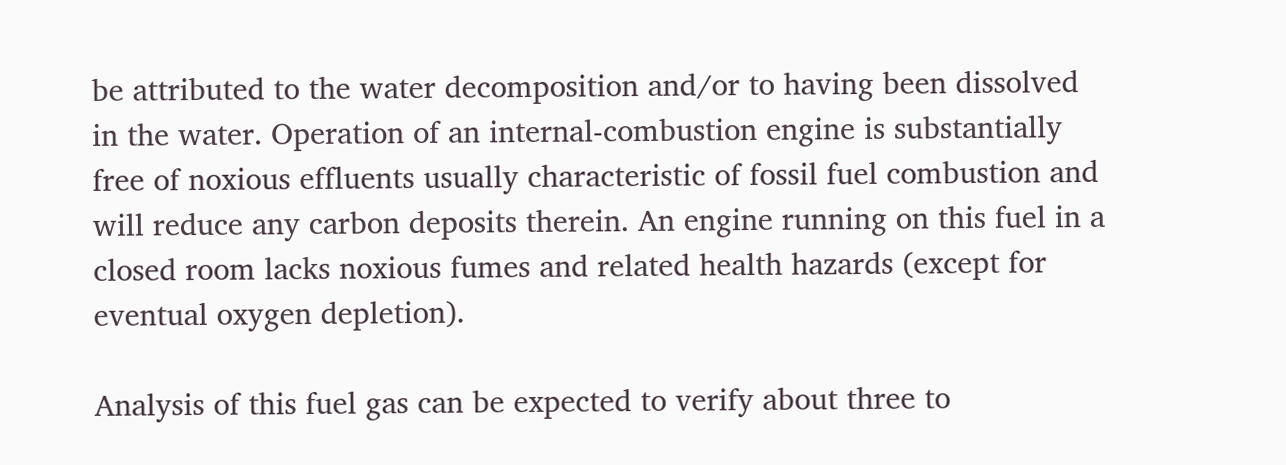be attributed to the water decomposition and/or to having been dissolved in the water. Operation of an internal-combustion engine is substantially free of noxious effluents usually characteristic of fossil fuel combustion and will reduce any carbon deposits therein. An engine running on this fuel in a closed room lacks noxious fumes and related health hazards (except for eventual oxygen depletion).

Analysis of this fuel gas can be expected to verify about three to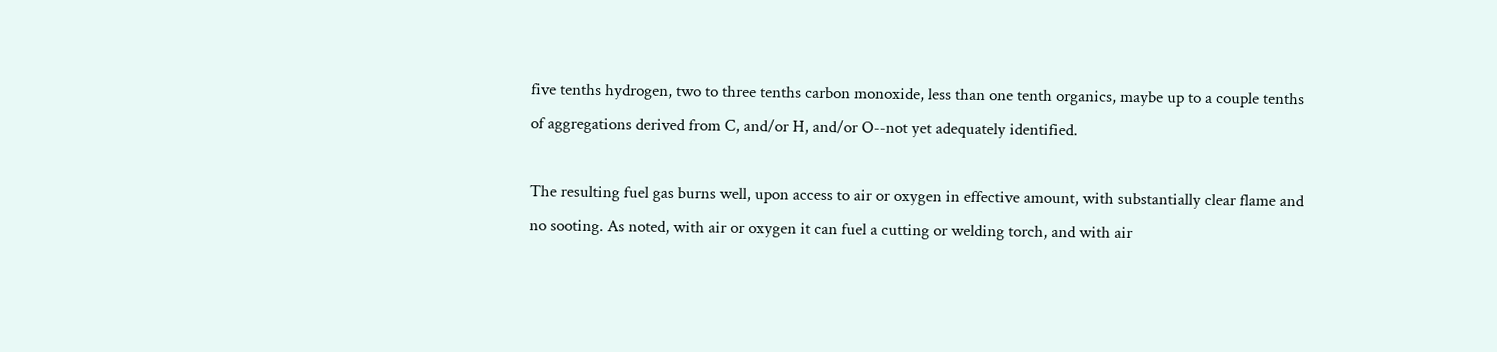five tenths hydrogen, two to three tenths carbon monoxide, less than one tenth organics, maybe up to a couple tenths of aggregations derived from C, and/or H, and/or O--not yet adequately identified.

The resulting fuel gas burns well, upon access to air or oxygen in effective amount, with substantially clear flame and no sooting. As noted, with air or oxygen it can fuel a cutting or welding torch, and with air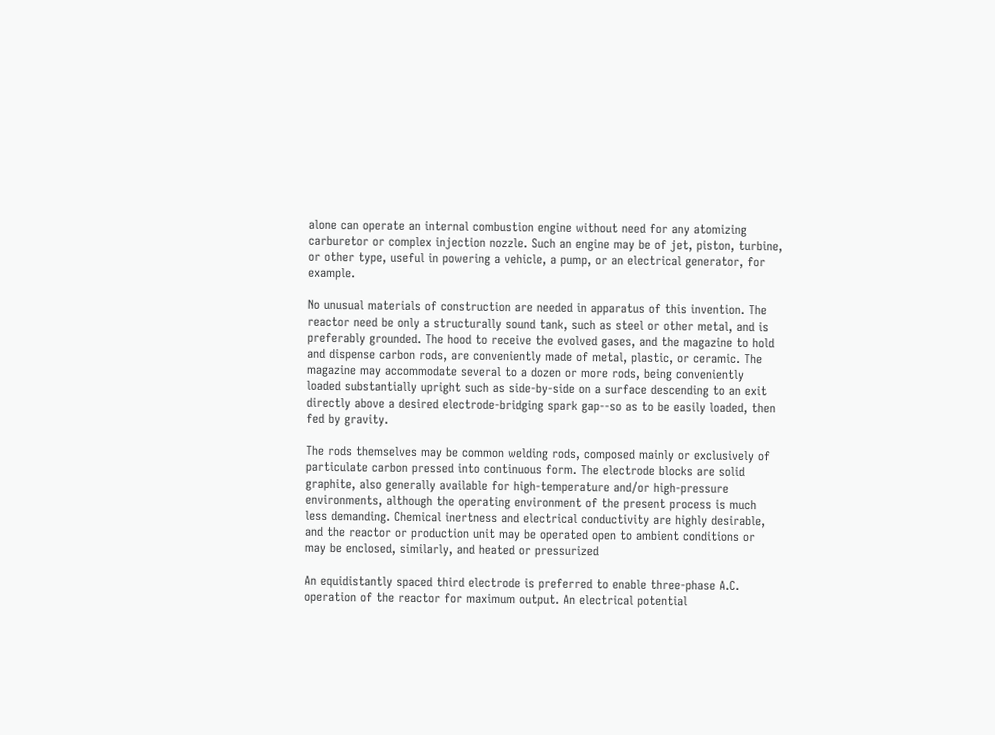alone can operate an internal combustion engine without need for any atomizing carburetor or complex injection nozzle. Such an engine may be of jet, piston, turbine, or other type, useful in powering a vehicle, a pump, or an electrical generator, for example.

No unusual materials of construction are needed in apparatus of this invention. The reactor need be only a structurally sound tank, such as steel or other metal, and is preferably grounded. The hood to receive the evolved gases, and the magazine to hold and dispense carbon rods, are conveniently made of metal, plastic, or ceramic. The magazine may accommodate several to a dozen or more rods, being conveniently loaded substantially upright such as side-by-side on a surface descending to an exit directly above a desired electrode-bridging spark gap--so as to be easily loaded, then fed by gravity.

The rods themselves may be common welding rods, composed mainly or exclusively of particulate carbon pressed into continuous form. The electrode blocks are solid graphite, also generally available for high-temperature and/or high-pressure environments, although the operating environment of the present process is much less demanding. Chemical inertness and electrical conductivity are highly desirable, and the reactor or production unit may be operated open to ambient conditions or may be enclosed, similarly, and heated or pressurized

An equidistantly spaced third electrode is preferred to enable three-phase A.C. operation of the reactor for maximum output. An electrical potential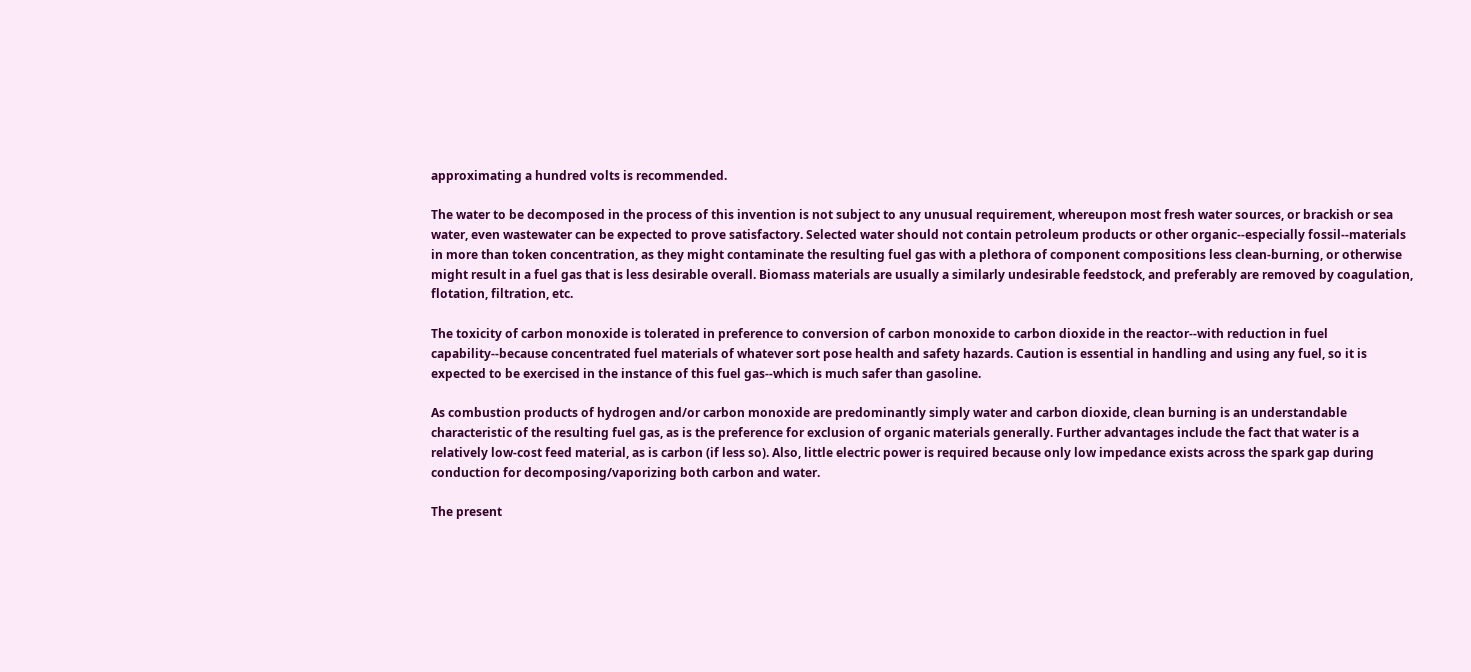approximating a hundred volts is recommended.

The water to be decomposed in the process of this invention is not subject to any unusual requirement, whereupon most fresh water sources, or brackish or sea water, even wastewater can be expected to prove satisfactory. Selected water should not contain petroleum products or other organic--especially fossil--materials in more than token concentration, as they might contaminate the resulting fuel gas with a plethora of component compositions less clean-burning, or otherwise might result in a fuel gas that is less desirable overall. Biomass materials are usually a similarly undesirable feedstock, and preferably are removed by coagulation, flotation, filtration, etc.

The toxicity of carbon monoxide is tolerated in preference to conversion of carbon monoxide to carbon dioxide in the reactor--with reduction in fuel capability--because concentrated fuel materials of whatever sort pose health and safety hazards. Caution is essential in handling and using any fuel, so it is expected to be exercised in the instance of this fuel gas--which is much safer than gasoline.

As combustion products of hydrogen and/or carbon monoxide are predominantly simply water and carbon dioxide, clean burning is an understandable characteristic of the resulting fuel gas, as is the preference for exclusion of organic materials generally. Further advantages include the fact that water is a relatively low-cost feed material, as is carbon (if less so). Also, little electric power is required because only low impedance exists across the spark gap during conduction for decomposing/vaporizing both carbon and water.

The present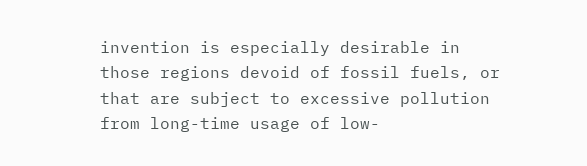invention is especially desirable in those regions devoid of fossil fuels, or that are subject to excessive pollution from long-time usage of low-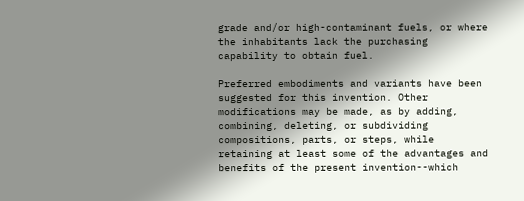grade and/or high-contaminant fuels, or where the inhabitants lack the purchasing capability to obtain fuel.

Preferred embodiments and variants have been suggested for this invention. Other modifications may be made, as by adding, combining, deleting, or subdividing compositions, parts, or steps, while retaining at least some of the advantages and benefits of the present invention--which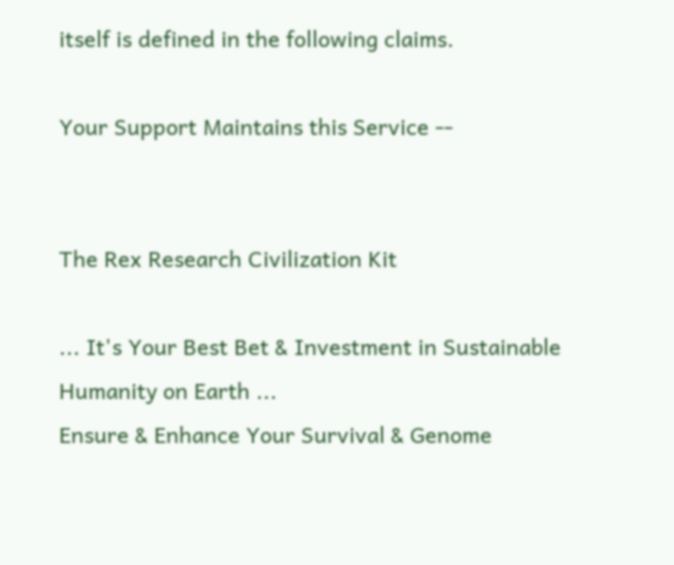itself is defined in the following claims.

Your Support Maintains this Service --


The Rex Research Civilization Kit

... It's Your Best Bet & Investment in Sustainable Humanity on Earth ...
Ensure & Enhance Your Survival & Genome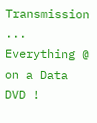Transmission ...
Everything @ on a Data DVD !